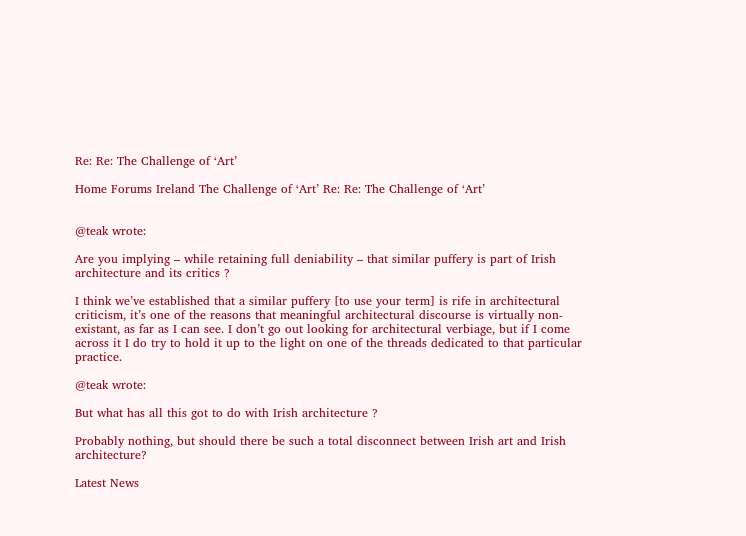Re: Re: The Challenge of ‘Art’

Home Forums Ireland The Challenge of ‘Art’ Re: Re: The Challenge of ‘Art’


@teak wrote:

Are you implying – while retaining full deniability – that similar puffery is part of Irish architecture and its critics ?

I think we’ve established that a similar puffery [to use your term] is rife in architectural criticism, it’s one of the reasons that meaningful architectural discourse is virtually non-existant, as far as I can see. I don’t go out looking for architectural verbiage, but if I come across it I do try to hold it up to the light on one of the threads dedicated to that particular practice.

@teak wrote:

But what has all this got to do with Irish architecture ?

Probably nothing, but should there be such a total disconnect between Irish art and Irish architecture?

Latest News